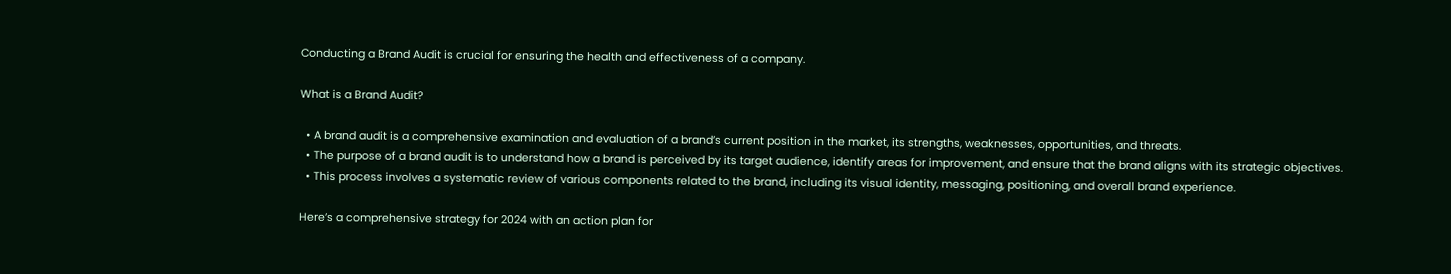Conducting a Brand Audit is crucial for ensuring the health and effectiveness of a company.

What is a Brand Audit?

  • A brand audit is a comprehensive examination and evaluation of a brand’s current position in the market, its strengths, weaknesses, opportunities, and threats.
  • The purpose of a brand audit is to understand how a brand is perceived by its target audience, identify areas for improvement, and ensure that the brand aligns with its strategic objectives.
  • This process involves a systematic review of various components related to the brand, including its visual identity, messaging, positioning, and overall brand experience.

Here’s a comprehensive strategy for 2024 with an action plan for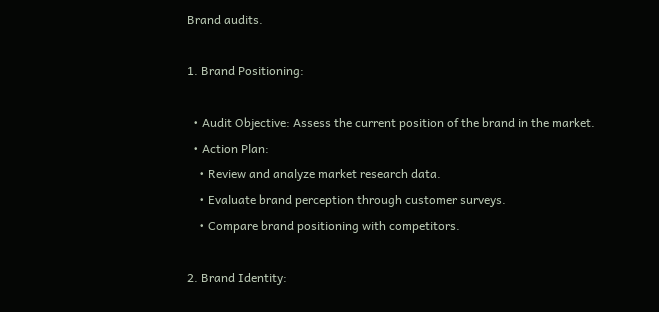Brand audits.

1. Brand Positioning:

  • Audit Objective: Assess the current position of the brand in the market.
  • Action Plan:
    • Review and analyze market research data.
    • Evaluate brand perception through customer surveys.
    • Compare brand positioning with competitors.

2. Brand Identity: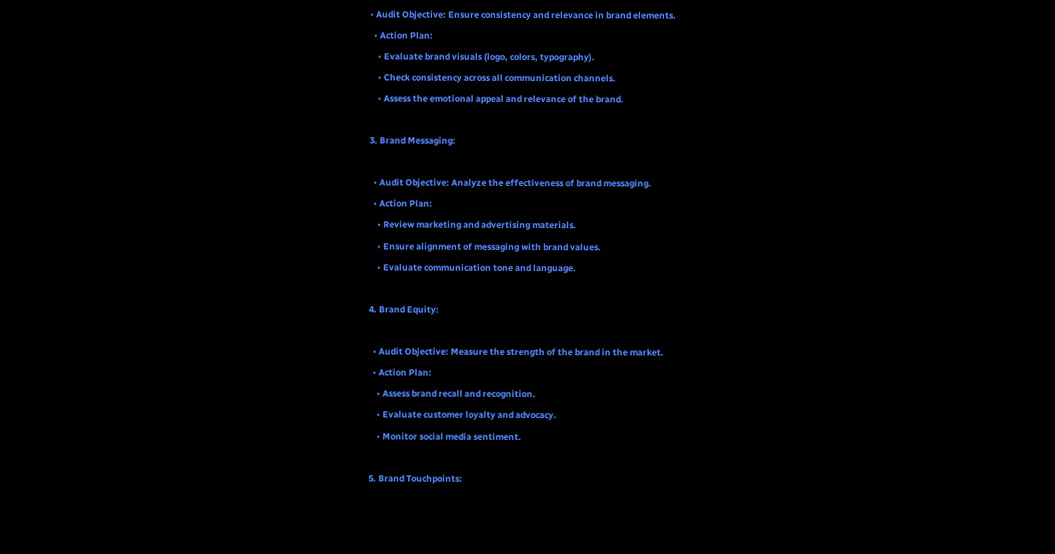• Audit Objective: Ensure consistency and relevance in brand elements.
  • Action Plan:
    • Evaluate brand visuals (logo, colors, typography).
    • Check consistency across all communication channels.
    • Assess the emotional appeal and relevance of the brand.

3. Brand Messaging:

  • Audit Objective: Analyze the effectiveness of brand messaging.
  • Action Plan:
    • Review marketing and advertising materials.
    • Ensure alignment of messaging with brand values.
    • Evaluate communication tone and language.

4. Brand Equity:

  • Audit Objective: Measure the strength of the brand in the market.
  • Action Plan:
    • Assess brand recall and recognition.
    • Evaluate customer loyalty and advocacy.
    • Monitor social media sentiment.

5. Brand Touchpoints: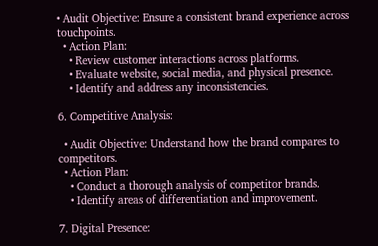• Audit Objective: Ensure a consistent brand experience across touchpoints.
  • Action Plan:
    • Review customer interactions across platforms.
    • Evaluate website, social media, and physical presence.
    • Identify and address any inconsistencies.

6. Competitive Analysis:

  • Audit Objective: Understand how the brand compares to competitors.
  • Action Plan:
    • Conduct a thorough analysis of competitor brands.
    • Identify areas of differentiation and improvement.

7. Digital Presence: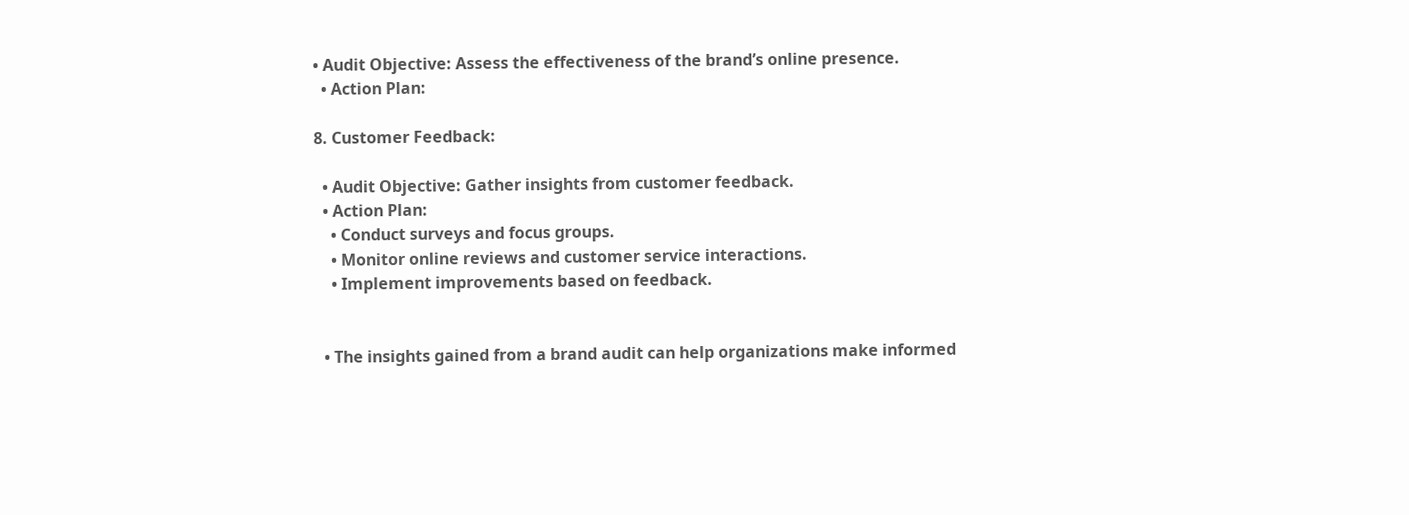• Audit Objective: Assess the effectiveness of the brand’s online presence.
  • Action Plan:

8. Customer Feedback:

  • Audit Objective: Gather insights from customer feedback.
  • Action Plan:
    • Conduct surveys and focus groups.
    • Monitor online reviews and customer service interactions.
    • Implement improvements based on feedback.


  • The insights gained from a brand audit can help organizations make informed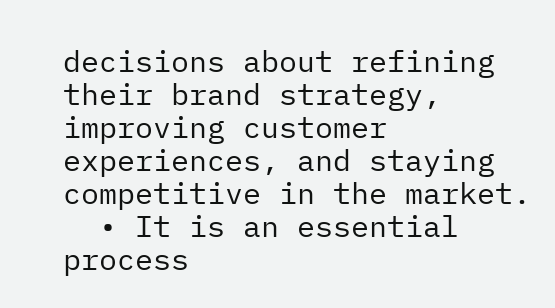decisions about refining their brand strategy, improving customer experiences, and staying competitive in the market.
  • It is an essential process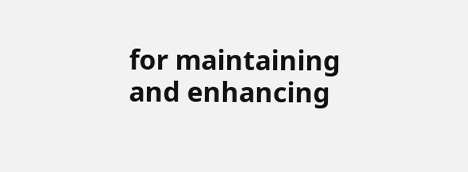for maintaining and enhancing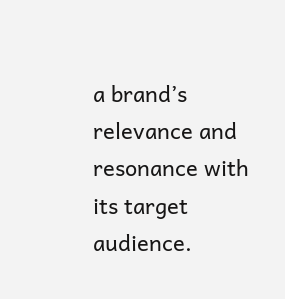a brand’s relevance and resonance with its target audience.